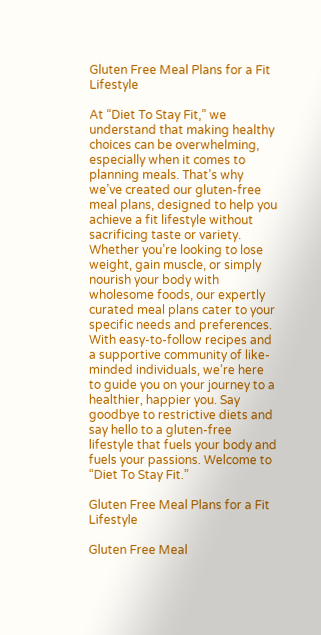Gluten Free Meal Plans for a Fit Lifestyle

At “Diet To Stay Fit,” we understand that making healthy choices can be overwhelming, especially when it comes to planning meals. That’s why we’ve created our gluten-free meal plans, designed to help you achieve a fit lifestyle without sacrificing taste or variety. Whether you’re looking to lose weight, gain muscle, or simply nourish your body with wholesome foods, our expertly curated meal plans cater to your specific needs and preferences. With easy-to-follow recipes and a supportive community of like-minded individuals, we’re here to guide you on your journey to a healthier, happier you. Say goodbye to restrictive diets and say hello to a gluten-free lifestyle that fuels your body and fuels your passions. Welcome to “Diet To Stay Fit.”

Gluten Free Meal Plans for a Fit Lifestyle

Gluten Free Meal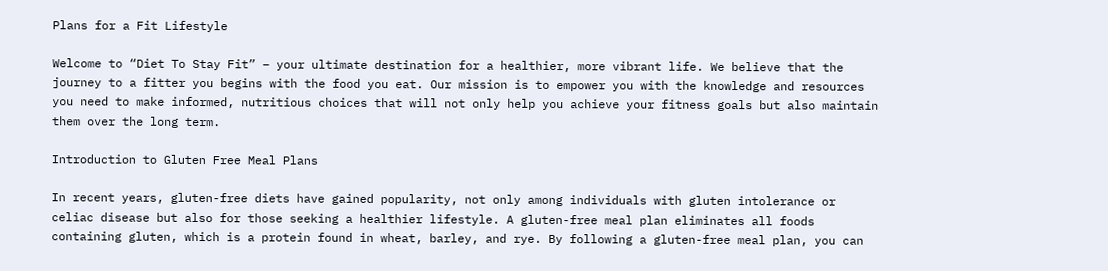Plans for a Fit Lifestyle

Welcome to “Diet To Stay Fit” – your ultimate destination for a healthier, more vibrant life. We believe that the journey to a fitter you begins with the food you eat. Our mission is to empower you with the knowledge and resources you need to make informed, nutritious choices that will not only help you achieve your fitness goals but also maintain them over the long term.

Introduction to Gluten Free Meal Plans

In recent years, gluten-free diets have gained popularity, not only among individuals with gluten intolerance or celiac disease but also for those seeking a healthier lifestyle. A gluten-free meal plan eliminates all foods containing gluten, which is a protein found in wheat, barley, and rye. By following a gluten-free meal plan, you can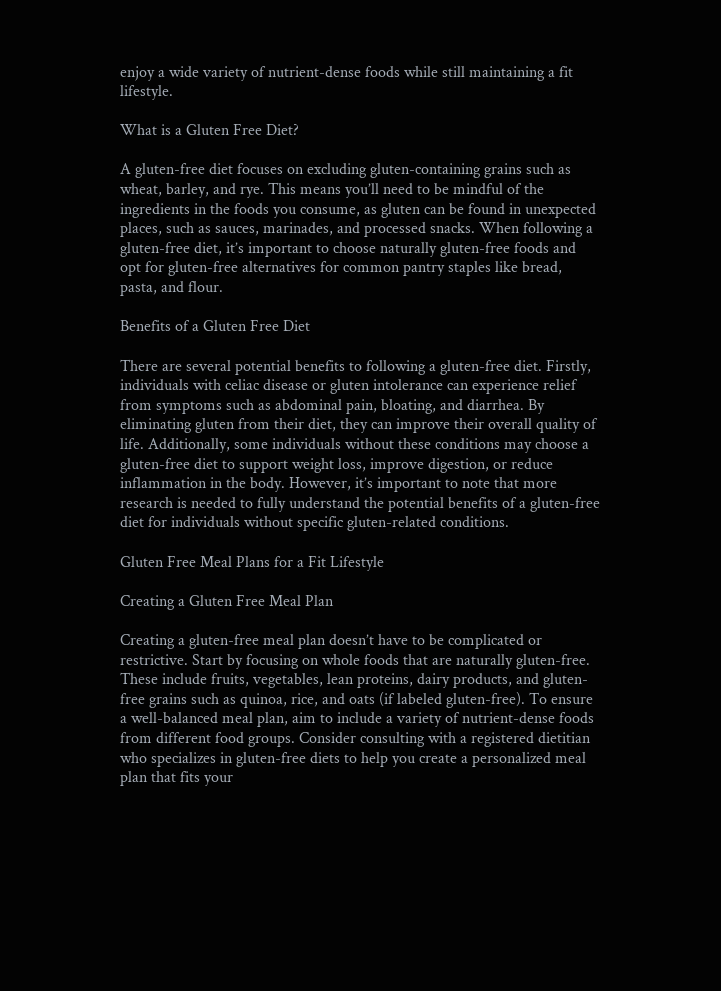enjoy a wide variety of nutrient-dense foods while still maintaining a fit lifestyle.

What is a Gluten Free Diet?

A gluten-free diet focuses on excluding gluten-containing grains such as wheat, barley, and rye. This means you’ll need to be mindful of the ingredients in the foods you consume, as gluten can be found in unexpected places, such as sauces, marinades, and processed snacks. When following a gluten-free diet, it’s important to choose naturally gluten-free foods and opt for gluten-free alternatives for common pantry staples like bread, pasta, and flour.

Benefits of a Gluten Free Diet

There are several potential benefits to following a gluten-free diet. Firstly, individuals with celiac disease or gluten intolerance can experience relief from symptoms such as abdominal pain, bloating, and diarrhea. By eliminating gluten from their diet, they can improve their overall quality of life. Additionally, some individuals without these conditions may choose a gluten-free diet to support weight loss, improve digestion, or reduce inflammation in the body. However, it’s important to note that more research is needed to fully understand the potential benefits of a gluten-free diet for individuals without specific gluten-related conditions.

Gluten Free Meal Plans for a Fit Lifestyle

Creating a Gluten Free Meal Plan

Creating a gluten-free meal plan doesn’t have to be complicated or restrictive. Start by focusing on whole foods that are naturally gluten-free. These include fruits, vegetables, lean proteins, dairy products, and gluten-free grains such as quinoa, rice, and oats (if labeled gluten-free). To ensure a well-balanced meal plan, aim to include a variety of nutrient-dense foods from different food groups. Consider consulting with a registered dietitian who specializes in gluten-free diets to help you create a personalized meal plan that fits your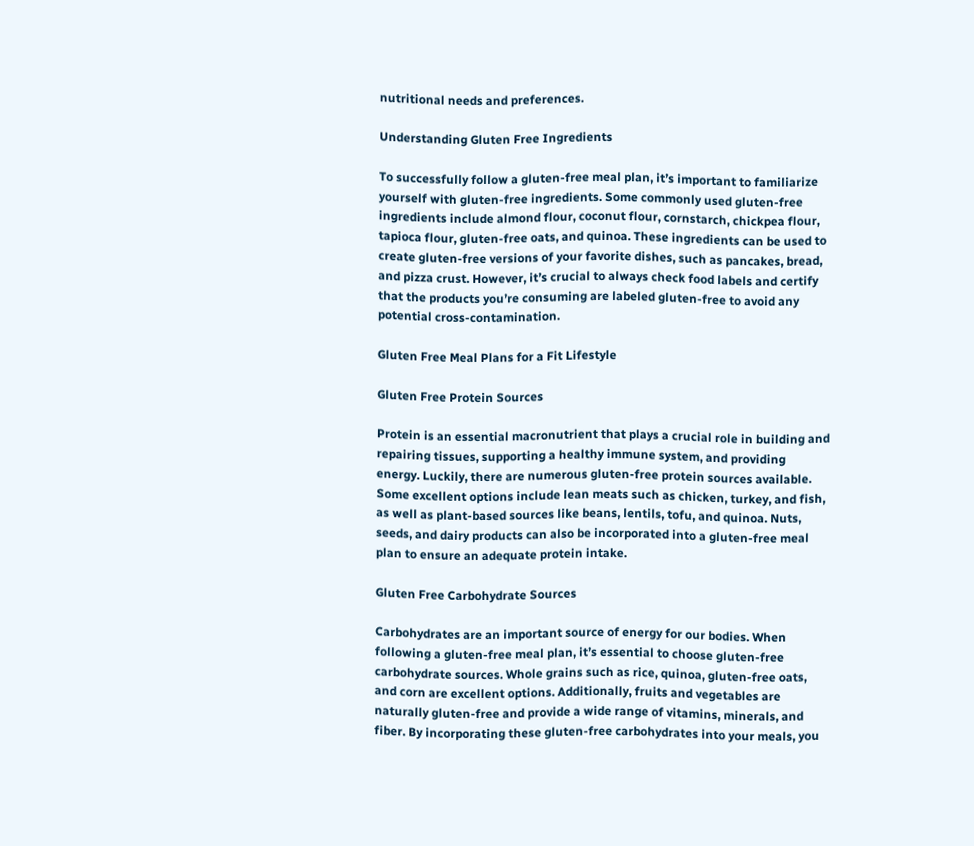nutritional needs and preferences.

Understanding Gluten Free Ingredients

To successfully follow a gluten-free meal plan, it’s important to familiarize yourself with gluten-free ingredients. Some commonly used gluten-free ingredients include almond flour, coconut flour, cornstarch, chickpea flour, tapioca flour, gluten-free oats, and quinoa. These ingredients can be used to create gluten-free versions of your favorite dishes, such as pancakes, bread, and pizza crust. However, it’s crucial to always check food labels and certify that the products you’re consuming are labeled gluten-free to avoid any potential cross-contamination.

Gluten Free Meal Plans for a Fit Lifestyle

Gluten Free Protein Sources

Protein is an essential macronutrient that plays a crucial role in building and repairing tissues, supporting a healthy immune system, and providing energy. Luckily, there are numerous gluten-free protein sources available. Some excellent options include lean meats such as chicken, turkey, and fish, as well as plant-based sources like beans, lentils, tofu, and quinoa. Nuts, seeds, and dairy products can also be incorporated into a gluten-free meal plan to ensure an adequate protein intake.

Gluten Free Carbohydrate Sources

Carbohydrates are an important source of energy for our bodies. When following a gluten-free meal plan, it’s essential to choose gluten-free carbohydrate sources. Whole grains such as rice, quinoa, gluten-free oats, and corn are excellent options. Additionally, fruits and vegetables are naturally gluten-free and provide a wide range of vitamins, minerals, and fiber. By incorporating these gluten-free carbohydrates into your meals, you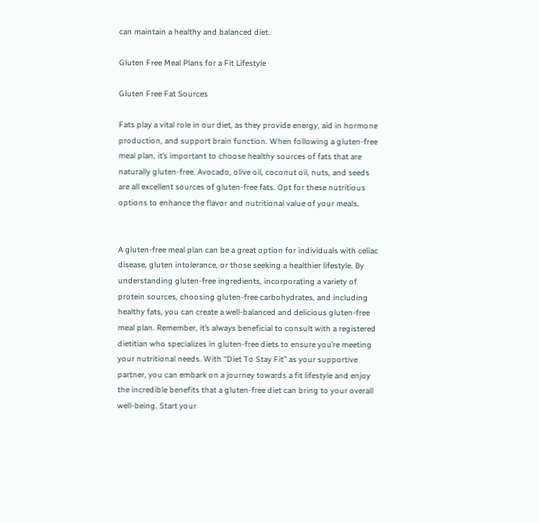can maintain a healthy and balanced diet.

Gluten Free Meal Plans for a Fit Lifestyle

Gluten Free Fat Sources

Fats play a vital role in our diet, as they provide energy, aid in hormone production, and support brain function. When following a gluten-free meal plan, it’s important to choose healthy sources of fats that are naturally gluten-free. Avocado, olive oil, coconut oil, nuts, and seeds are all excellent sources of gluten-free fats. Opt for these nutritious options to enhance the flavor and nutritional value of your meals.


A gluten-free meal plan can be a great option for individuals with celiac disease, gluten intolerance, or those seeking a healthier lifestyle. By understanding gluten-free ingredients, incorporating a variety of protein sources, choosing gluten-free carbohydrates, and including healthy fats, you can create a well-balanced and delicious gluten-free meal plan. Remember, it’s always beneficial to consult with a registered dietitian who specializes in gluten-free diets to ensure you’re meeting your nutritional needs. With “Diet To Stay Fit” as your supportive partner, you can embark on a journey towards a fit lifestyle and enjoy the incredible benefits that a gluten-free diet can bring to your overall well-being. Start your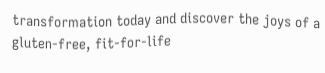transformation today and discover the joys of a gluten-free, fit-for-life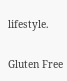lifestyle.

Gluten Free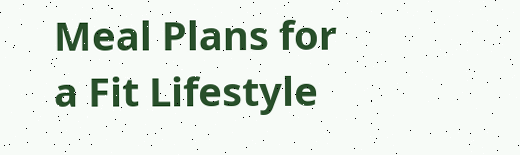Meal Plans for a Fit Lifestyle